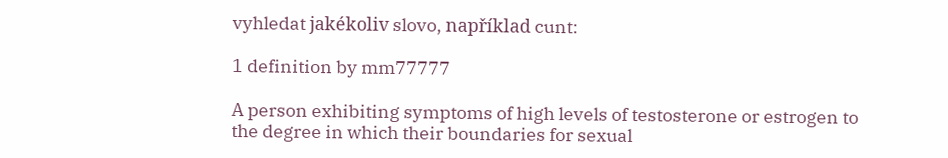vyhledat jakékoliv slovo, například cunt:

1 definition by mm77777

A person exhibiting symptoms of high levels of testosterone or estrogen to the degree in which their boundaries for sexual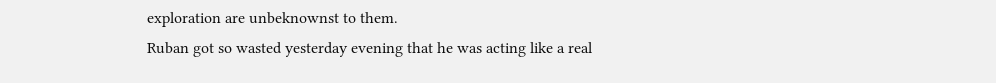exploration are unbeknownst to them.
Ruban got so wasted yesterday evening that he was acting like a real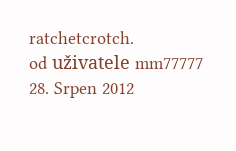ratchetcrotch.
od uživatele mm77777 28. Srpen 2012